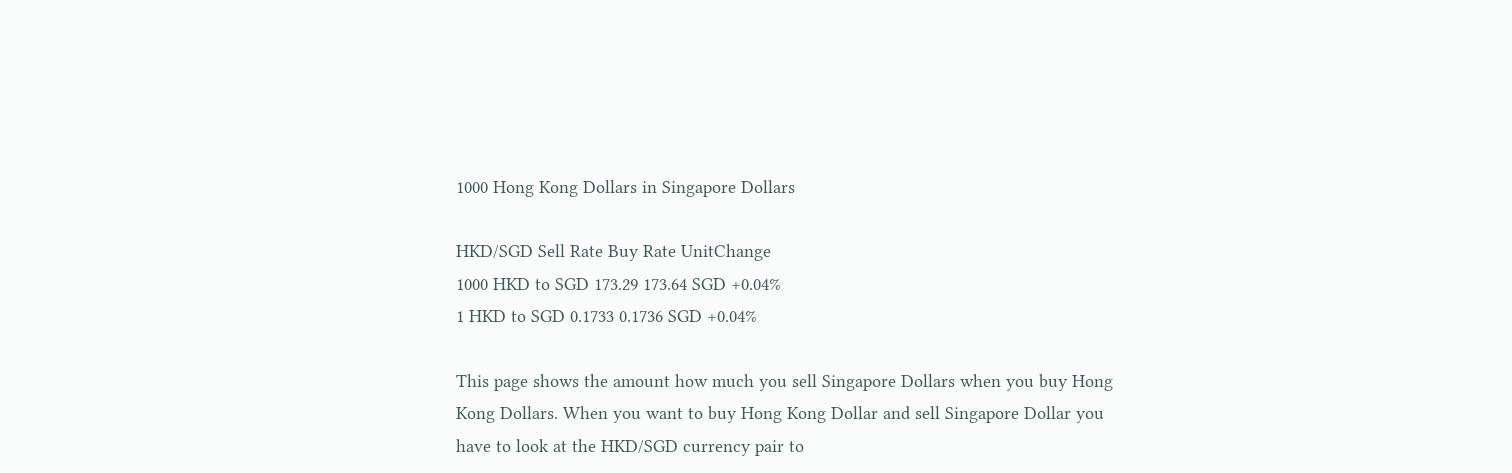1000 Hong Kong Dollars in Singapore Dollars

HKD/SGD Sell Rate Buy Rate UnitChange
1000 HKD to SGD 173.29 173.64 SGD +0.04%
1 HKD to SGD 0.1733 0.1736 SGD +0.04%

This page shows the amount how much you sell Singapore Dollars when you buy Hong Kong Dollars. When you want to buy Hong Kong Dollar and sell Singapore Dollar you have to look at the HKD/SGD currency pair to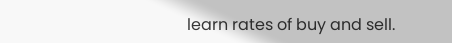learn rates of buy and sell.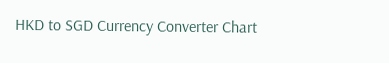HKD to SGD Currency Converter Chart